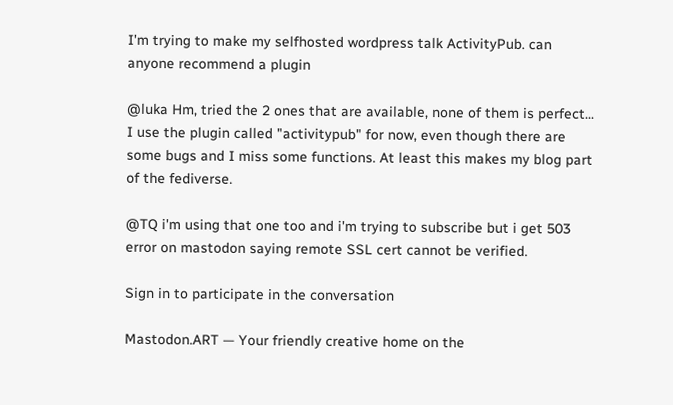I'm trying to make my selfhosted wordpress talk ActivityPub. can anyone recommend a plugin

@luka Hm, tried the 2 ones that are available, none of them is perfect... I use the plugin called "activitypub" for now, even though there are some bugs and I miss some functions. At least this makes my blog part of the fediverse.

@TQ i'm using that one too and i'm trying to subscribe but i get 503 error on mastodon saying remote SSL cert cannot be verified.

Sign in to participate in the conversation

Mastodon.ART — Your friendly creative home on the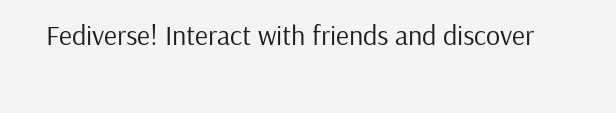Fediverse! Interact with friends and discover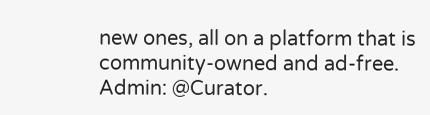new ones, all on a platform that is community-owned and ad-free. Admin: @Curator.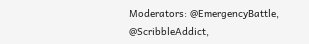Moderators: @EmergencyBattle, @ScribbleAddict,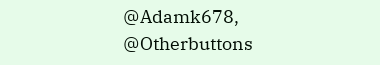@Adamk678, @Otherbuttons